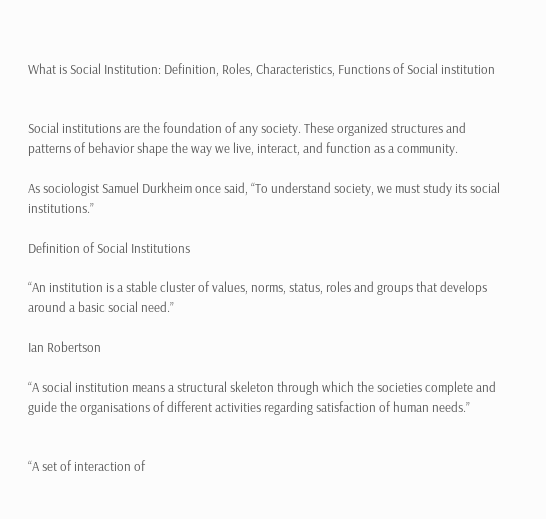What is Social Institution: Definition, Roles, Characteristics, Functions of Social institution


Social institutions are the foundation of any society. These organized structures and patterns of behavior shape the way we live, interact, and function as a community.

As sociologist Samuel Durkheim once said, “To understand society, we must study its social institutions.”

Definition of Social Institutions

“An institution is a stable cluster of values, norms, status, roles and groups that develops around a basic social need.”

Ian Robertson

“A social institution means a structural skeleton through which the societies complete and guide the organisations of different activities regarding satisfaction of human needs.”


“A set of interaction of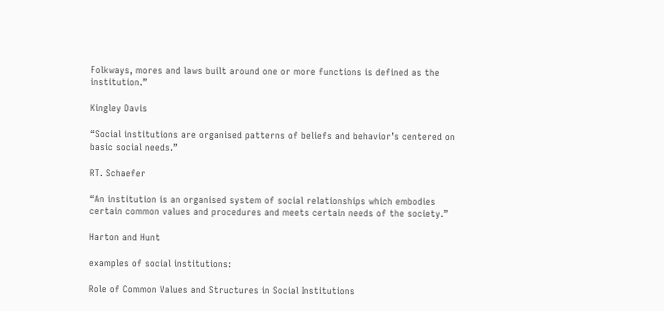Folkways, mores and laws built around one or more functions is defined as the institution.”

Kingley Davis

“Social institutions are organised patterns of beliefs and behavior’s centered on basic social needs.”

RT. Schaefer

“An institution is an organised system of social relationships which embodies certain common values and procedures and meets certain needs of the society.”

Harton and Hunt

examples of social institutions:

Role of Common Values and Structures in Social Institutions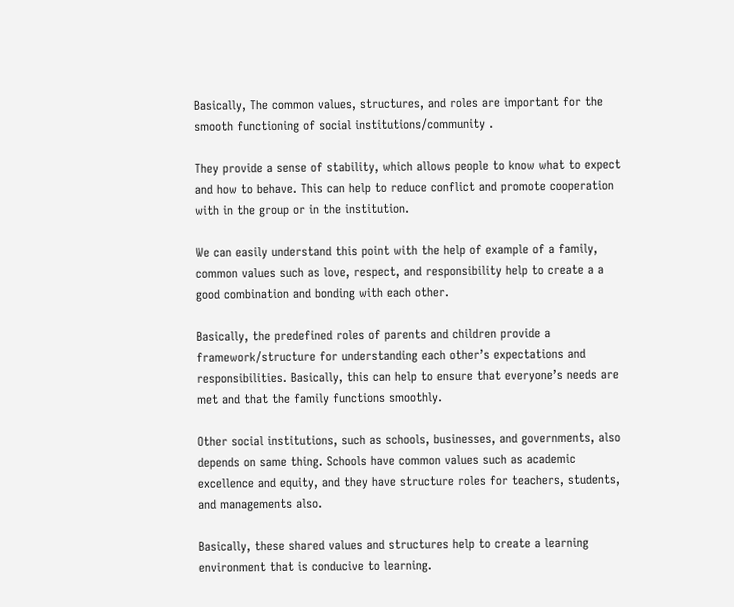Basically, The common values, structures, and roles are important for the smooth functioning of social institutions/community .

They provide a sense of stability, which allows people to know what to expect and how to behave. This can help to reduce conflict and promote cooperation with in the group or in the institution.

We can easily understand this point with the help of example of a family, common values such as love, respect, and responsibility help to create a a good combination and bonding with each other.

Basically, the predefined roles of parents and children provide a framework/structure for understanding each other’s expectations and responsibilities. Basically, this can help to ensure that everyone’s needs are met and that the family functions smoothly.

Other social institutions, such as schools, businesses, and governments, also depends on same thing. Schools have common values such as academic excellence and equity, and they have structure roles for teachers, students, and managements also.

Basically, these shared values and structures help to create a learning environment that is conducive to learning.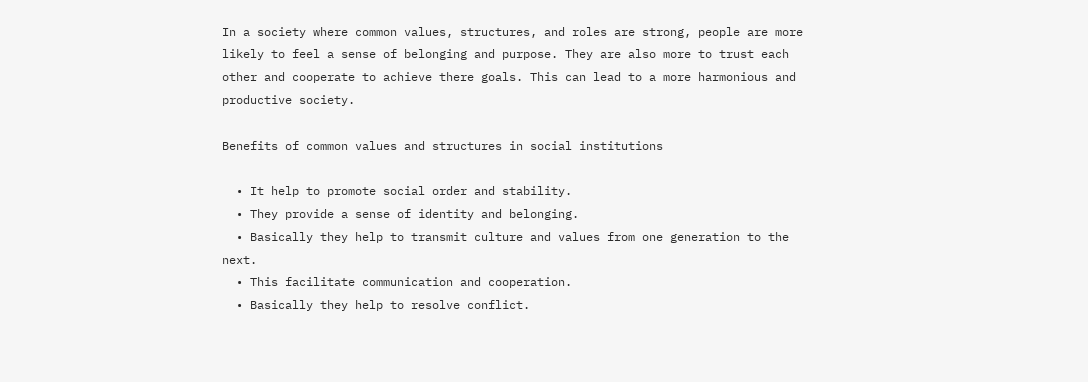In a society where common values, structures, and roles are strong, people are more likely to feel a sense of belonging and purpose. They are also more to trust each other and cooperate to achieve there goals. This can lead to a more harmonious and productive society.

Benefits of common values and structures in social institutions

  • It help to promote social order and stability.
  • They provide a sense of identity and belonging.
  • Basically they help to transmit culture and values from one generation to the next.
  • This facilitate communication and cooperation.
  • Basically they help to resolve conflict.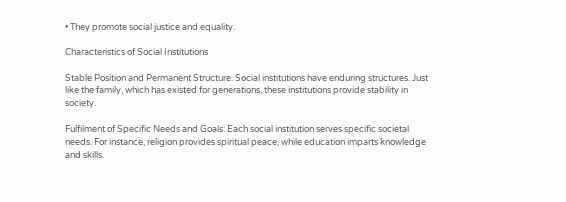• They promote social justice and equality.

Characteristics of Social Institutions

Stable Position and Permanent Structure: Social institutions have enduring structures. Just like the family, which has existed for generations, these institutions provide stability in society.

Fulfilment of Specific Needs and Goals: Each social institution serves specific societal needs. For instance, religion provides spiritual peace, while education imparts knowledge and skills.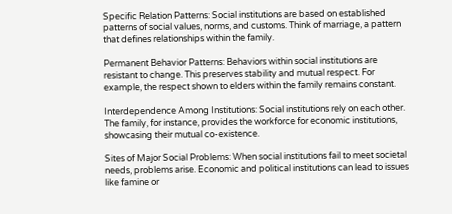Specific Relation Patterns: Social institutions are based on established patterns of social values, norms, and customs. Think of marriage, a pattern that defines relationships within the family.

Permanent Behavior Patterns: Behaviors within social institutions are resistant to change. This preserves stability and mutual respect. For example, the respect shown to elders within the family remains constant.

Interdependence Among Institutions: Social institutions rely on each other. The family, for instance, provides the workforce for economic institutions, showcasing their mutual co-existence.

Sites of Major Social Problems: When social institutions fail to meet societal needs, problems arise. Economic and political institutions can lead to issues like famine or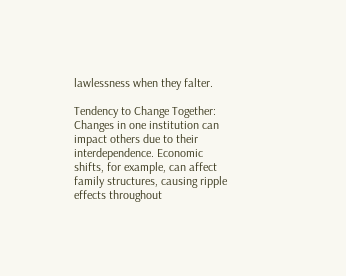lawlessness when they falter.

Tendency to Change Together: Changes in one institution can impact others due to their interdependence. Economic shifts, for example, can affect family structures, causing ripple effects throughout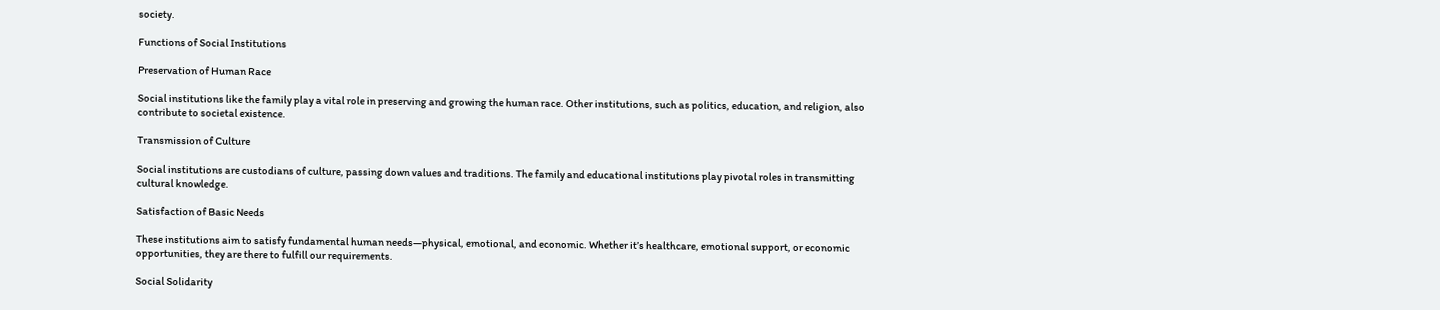society.

Functions of Social Institutions

Preservation of Human Race

Social institutions like the family play a vital role in preserving and growing the human race. Other institutions, such as politics, education, and religion, also contribute to societal existence.

Transmission of Culture

Social institutions are custodians of culture, passing down values and traditions. The family and educational institutions play pivotal roles in transmitting cultural knowledge.

Satisfaction of Basic Needs

These institutions aim to satisfy fundamental human needs—physical, emotional, and economic. Whether it’s healthcare, emotional support, or economic opportunities, they are there to fulfill our requirements.

Social Solidarity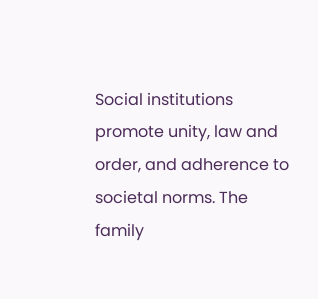Social institutions promote unity, law and order, and adherence to societal norms. The family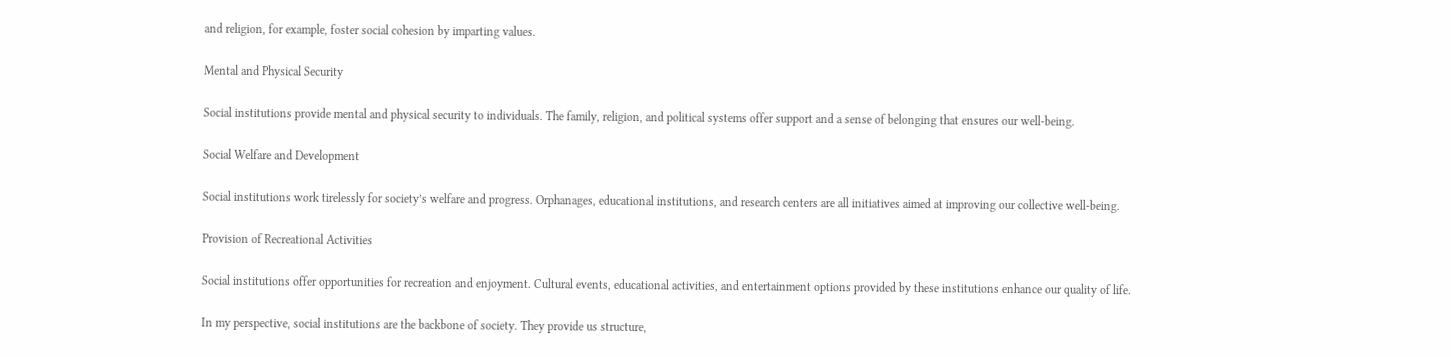and religion, for example, foster social cohesion by imparting values.

Mental and Physical Security

Social institutions provide mental and physical security to individuals. The family, religion, and political systems offer support and a sense of belonging that ensures our well-being.

Social Welfare and Development

Social institutions work tirelessly for society’s welfare and progress. Orphanages, educational institutions, and research centers are all initiatives aimed at improving our collective well-being.

Provision of Recreational Activities

Social institutions offer opportunities for recreation and enjoyment. Cultural events, educational activities, and entertainment options provided by these institutions enhance our quality of life.

In my perspective, social institutions are the backbone of society. They provide us structure,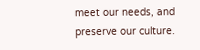meet our needs, and preserve our culture.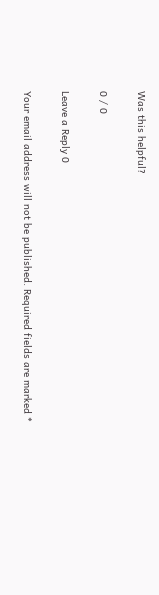Was this helpful?

0 / 0

Leave a Reply 0

Your email address will not be published. Required fields are marked *